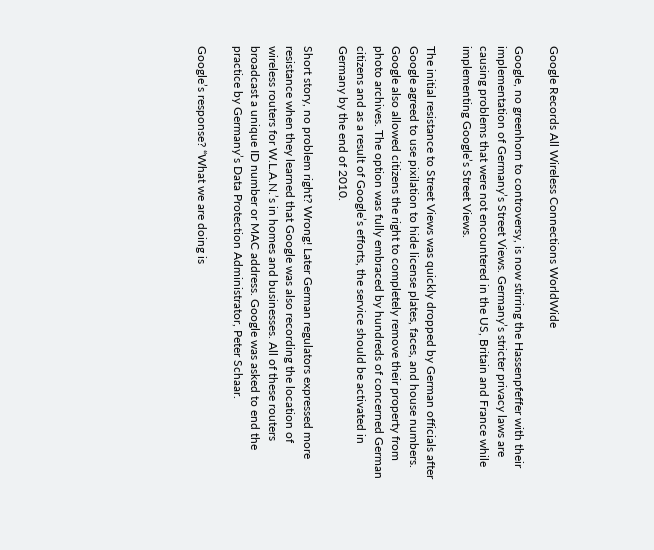Google Records All Wireless Connections WorldWide

Google, no greenhorn to controversy, is now stirring the Hassenpfeffer with their implementation of Germany’s Street Views. Germany’s stricter privacy laws are causing problems that were not encountered in the US, Britain and France while implementing Google’s Street Views.

The initial resistance to Street Views was quickly dropped by German officials after Google agreed to use pixilation to hide license plates, faces, and house numbers. Google also allowed citizens the right to completely remove their property from photo archives. The option was fully embraced by hundreds of concerned German citizens and as a result of Google’s efforts, the service should be activated in Germany by the end of 2010.

Short story, no problem right? Wrong! Later German regulators expressed more resistance when they learned that Google was also recording the location of wireless routers for W.L.A.N.’s in homes and businesses. All of these routers broadcast a unique ID number or MAC address. Google was asked to end the practice by Germany’s Data Protection Administrator, Peter Schaar.

Google’s response? “What we are doing is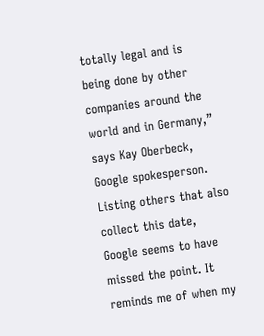totally legal and is being done by other companies around the world and in Germany,” says Kay Oberbeck, Google spokesperson. Listing others that also collect this date, Google seems to have missed the point. It reminds me of when my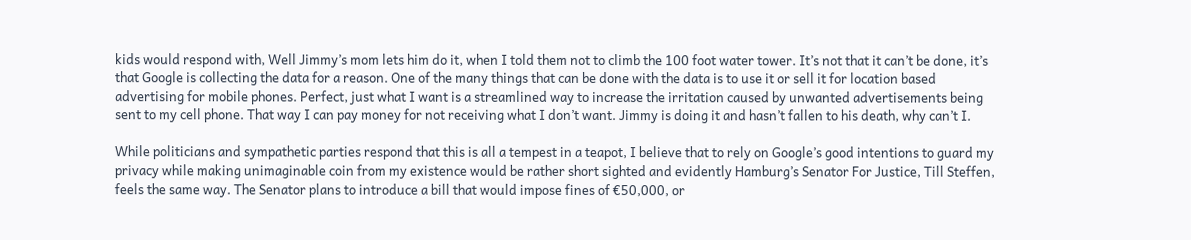kids would respond with, Well Jimmy’s mom lets him do it, when I told them not to climb the 100 foot water tower. It’s not that it can’t be done, it’s that Google is collecting the data for a reason. One of the many things that can be done with the data is to use it or sell it for location based advertising for mobile phones. Perfect, just what I want is a streamlined way to increase the irritation caused by unwanted advertisements being sent to my cell phone. That way I can pay money for not receiving what I don’t want. Jimmy is doing it and hasn’t fallen to his death, why can’t I.

While politicians and sympathetic parties respond that this is all a tempest in a teapot, I believe that to rely on Google’s good intentions to guard my privacy while making unimaginable coin from my existence would be rather short sighted and evidently Hamburg’s Senator For Justice, Till Steffen, feels the same way. The Senator plans to introduce a bill that would impose fines of €50,000, or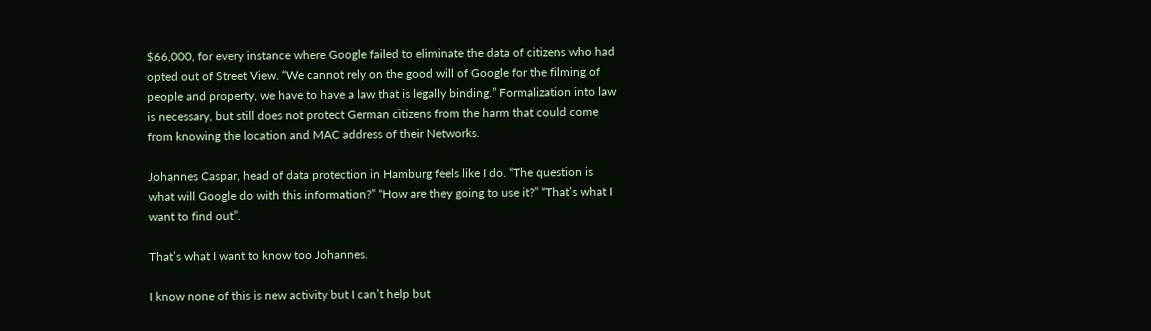$66,000, for every instance where Google failed to eliminate the data of citizens who had opted out of Street View. “We cannot rely on the good will of Google for the filming of people and property, we have to have a law that is legally binding.” Formalization into law is necessary, but still does not protect German citizens from the harm that could come from knowing the location and MAC address of their Networks.

Johannes Caspar, head of data protection in Hamburg feels like I do. “The question is what will Google do with this information?” “How are they going to use it?” “That’s what I want to find out”.

That’s what I want to know too Johannes.

I know none of this is new activity but I can’t help but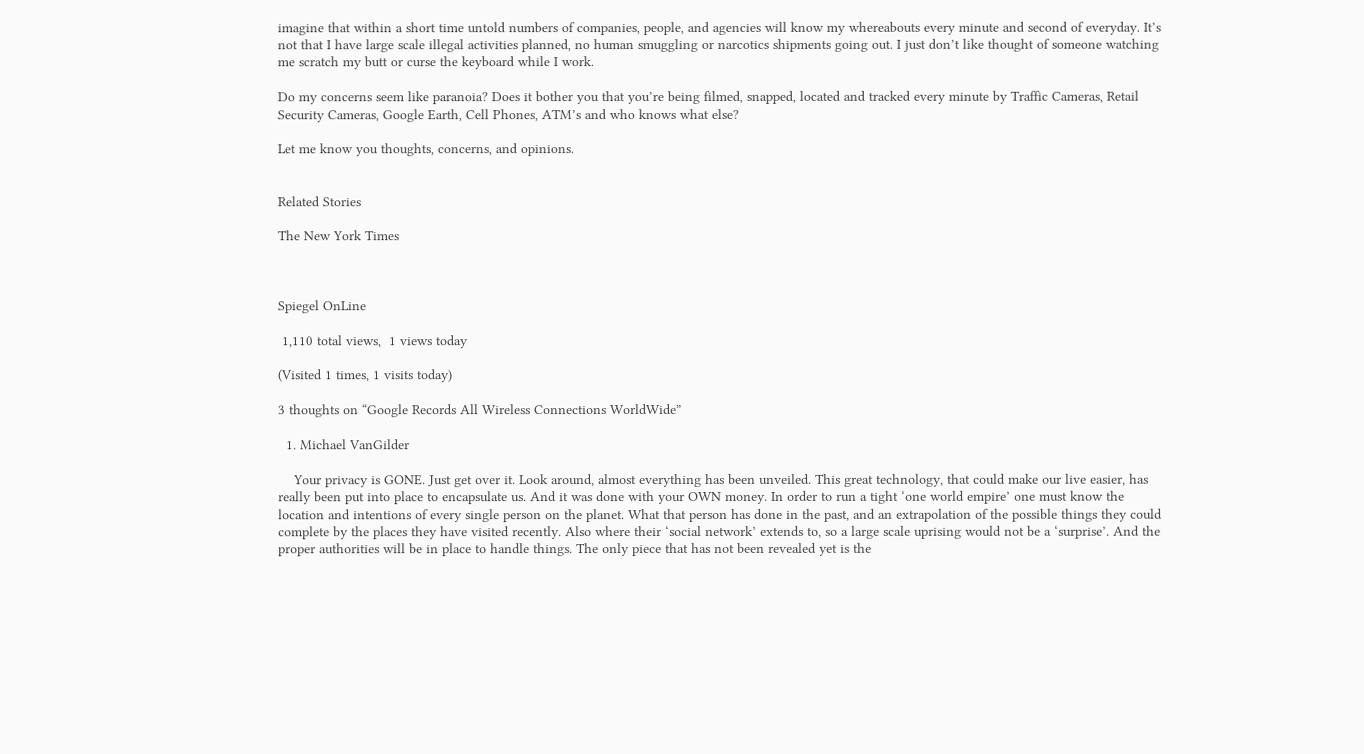imagine that within a short time untold numbers of companies, people, and agencies will know my whereabouts every minute and second of everyday. It’s not that I have large scale illegal activities planned, no human smuggling or narcotics shipments going out. I just don’t like thought of someone watching me scratch my butt or curse the keyboard while I work.

Do my concerns seem like paranoia? Does it bother you that you’re being filmed, snapped, located and tracked every minute by Traffic Cameras, Retail Security Cameras, Google Earth, Cell Phones, ATM’s and who knows what else?

Let me know you thoughts, concerns, and opinions.


Related Stories

The New York Times



Spiegel OnLine

 1,110 total views,  1 views today

(Visited 1 times, 1 visits today)

3 thoughts on “Google Records All Wireless Connections WorldWide”

  1. Michael VanGilder

    Your privacy is GONE. Just get over it. Look around, almost everything has been unveiled. This great technology, that could make our live easier, has really been put into place to encapsulate us. And it was done with your OWN money. In order to run a tight ‘one world empire’ one must know the location and intentions of every single person on the planet. What that person has done in the past, and an extrapolation of the possible things they could complete by the places they have visited recently. Also where their ‘social network’ extends to, so a large scale uprising would not be a ‘surprise’. And the proper authorities will be in place to handle things. The only piece that has not been revealed yet is the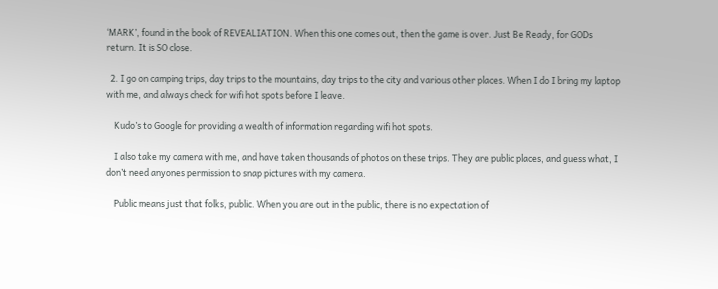‘MARK’, found in the book of REVEALIATION. When this one comes out, then the game is over. Just Be Ready, for GODs return. It is SO close.

  2. I go on camping trips, day trips to the mountains, day trips to the city and various other places. When I do I bring my laptop with me, and always check for wifi hot spots before I leave.

    Kudo’s to Google for providing a wealth of information regarding wifi hot spots.

    I also take my camera with me, and have taken thousands of photos on these trips. They are public places, and guess what, I don’t need anyones permission to snap pictures with my camera.

    Public means just that folks, public. When you are out in the public, there is no expectation of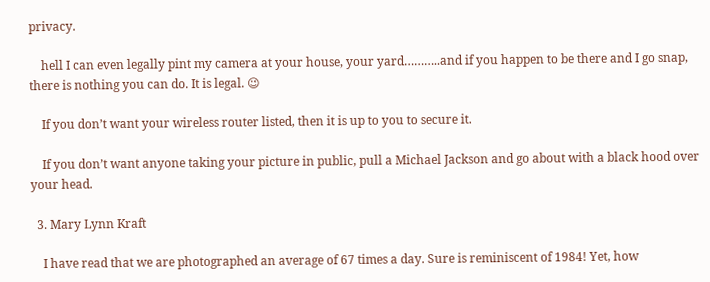privacy.

    hell I can even legally pint my camera at your house, your yard………..and if you happen to be there and I go snap, there is nothing you can do. It is legal. 😉

    If you don’t want your wireless router listed, then it is up to you to secure it.

    If you don’t want anyone taking your picture in public, pull a Michael Jackson and go about with a black hood over your head.

  3. Mary Lynn Kraft

    I have read that we are photographed an average of 67 times a day. Sure is reminiscent of 1984! Yet, how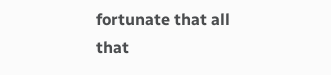fortunate that all that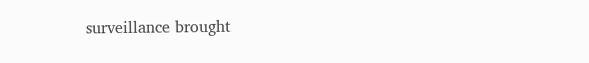surveillance brought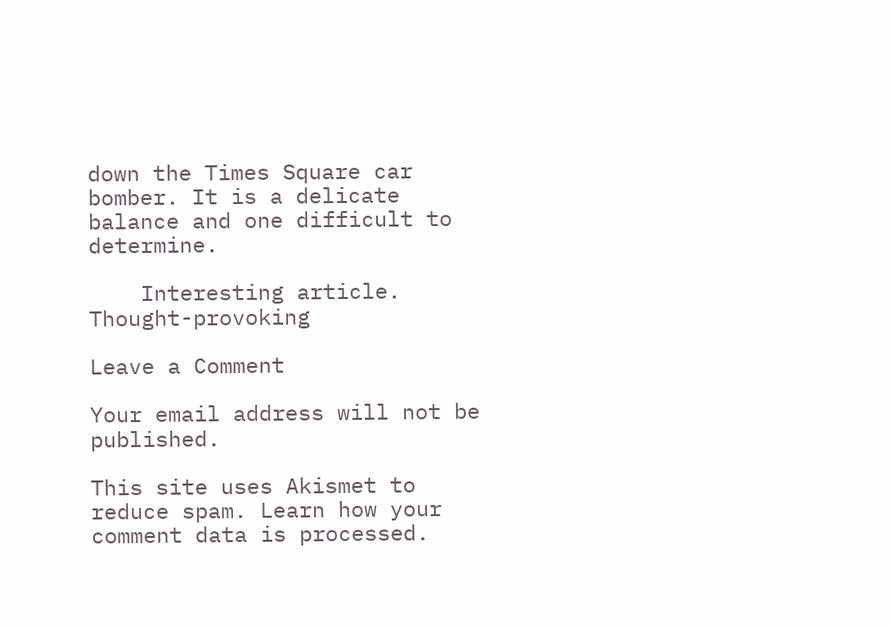down the Times Square car bomber. It is a delicate balance and one difficult to determine.

    Interesting article. Thought-provoking

Leave a Comment

Your email address will not be published.

This site uses Akismet to reduce spam. Learn how your comment data is processed.